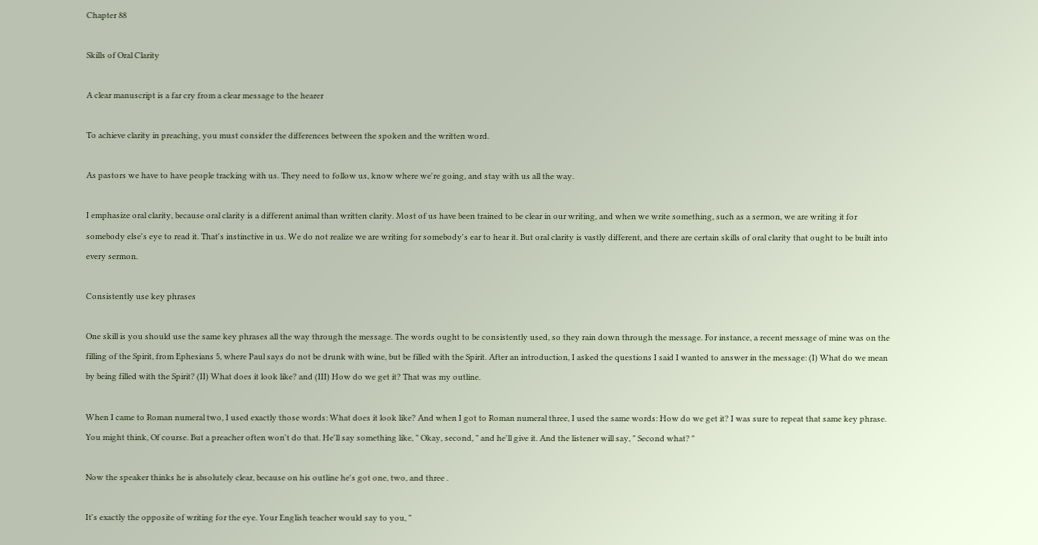Chapter 88

Skills of Oral Clarity

A clear manuscript is a far cry from a clear message to the hearer

To achieve clarity in preaching, you must consider the differences between the spoken and the written word.

As pastors we have to have people tracking with us. They need to follow us, know where we're going, and stay with us all the way.

I emphasize oral clarity, because oral clarity is a different animal than written clarity. Most of us have been trained to be clear in our writing, and when we write something, such as a sermon, we are writing it for somebody else's eye to read it. That's instinctive in us. We do not realize we are writing for somebody's ear to hear it. But oral clarity is vastly different, and there are certain skills of oral clarity that ought to be built into every sermon.

Consistently use key phrases

One skill is you should use the same key phrases all the way through the message. The words ought to be consistently used, so they rain down through the message. For instance, a recent message of mine was on the filling of the Spirit, from Ephesians 5, where Paul says do not be drunk with wine, but be filled with the Spirit. After an introduction, I asked the questions I said I wanted to answer in the message: (I) What do we mean by being filled with the Spirit? (II) What does it look like? and (III) How do we get it? That was my outline.

When I came to Roman numeral two, I used exactly those words: What does it look like? And when I got to Roman numeral three, I used the same words: How do we get it? I was sure to repeat that same key phrase. You might think, Of course. But a preacher often won't do that. He'll say something like, " Okay, second, " and he'll give it. And the listener will say, " Second what? "

Now the speaker thinks he is absolutely clear, because on his outline he's got one, two, and three .

It's exactly the opposite of writing for the eye. Your English teacher would say to you, "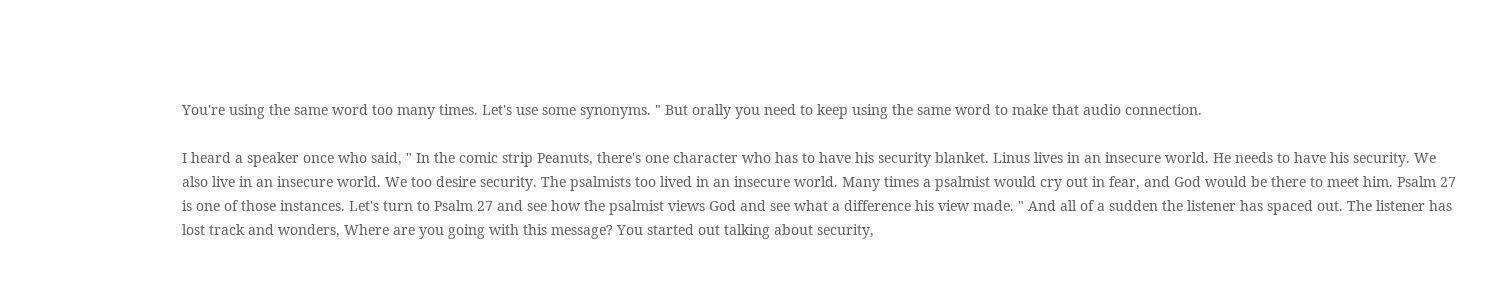You're using the same word too many times. Let's use some synonyms. " But orally you need to keep using the same word to make that audio connection.

I heard a speaker once who said, " In the comic strip Peanuts, there's one character who has to have his security blanket. Linus lives in an insecure world. He needs to have his security. We also live in an insecure world. We too desire security. The psalmists too lived in an insecure world. Many times a psalmist would cry out in fear, and God would be there to meet him. Psalm 27 is one of those instances. Let's turn to Psalm 27 and see how the psalmist views God and see what a difference his view made. " And all of a sudden the listener has spaced out. The listener has lost track and wonders, Where are you going with this message? You started out talking about security,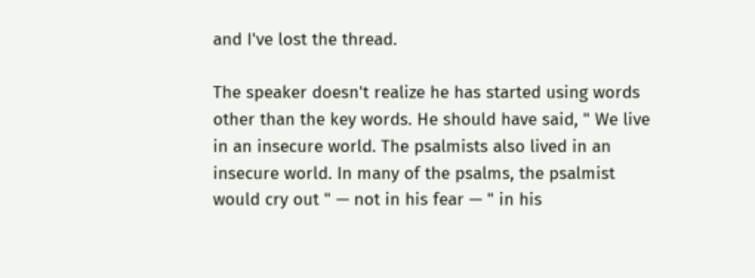and I've lost the thread.

The speaker doesn't realize he has started using words other than the key words. He should have said, " We live in an insecure world. The psalmists also lived in an insecure world. In many of the psalms, the psalmist would cry out " — not in his fear — " in his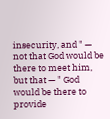insecurity, and " — not that God would be there to meet him, but that — " God would be there to provide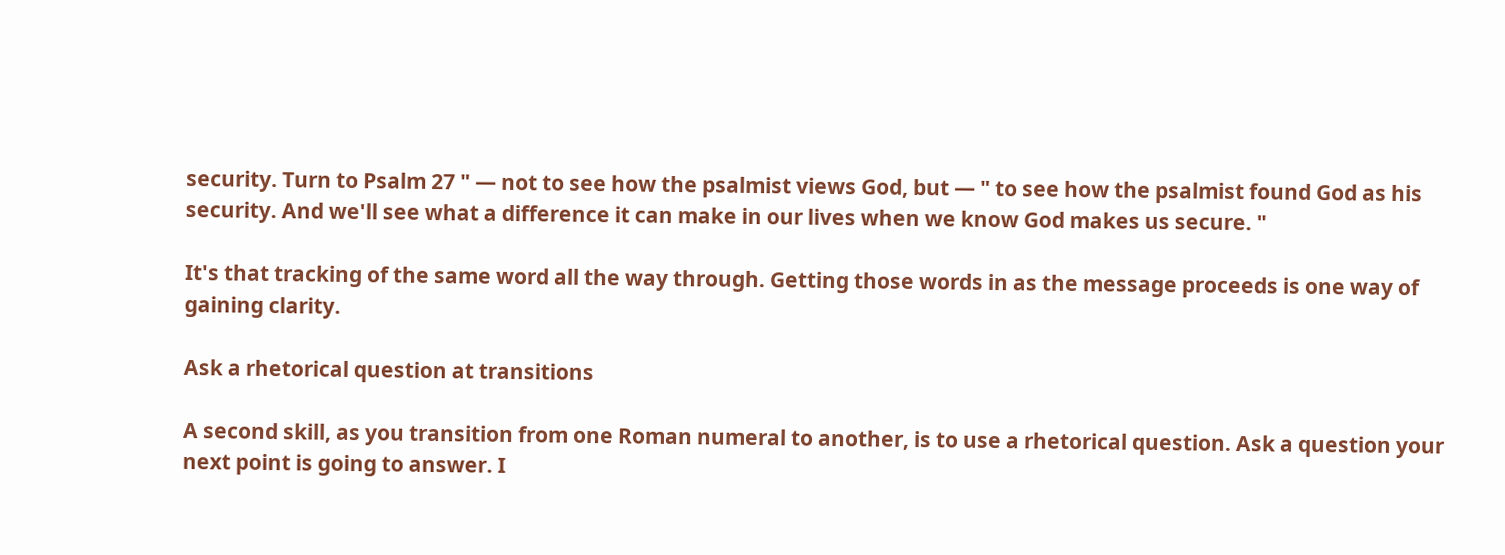security. Turn to Psalm 27 " — not to see how the psalmist views God, but — " to see how the psalmist found God as his security. And we'll see what a difference it can make in our lives when we know God makes us secure. "

It's that tracking of the same word all the way through. Getting those words in as the message proceeds is one way of gaining clarity.

Ask a rhetorical question at transitions

A second skill, as you transition from one Roman numeral to another, is to use a rhetorical question. Ask a question your next point is going to answer. I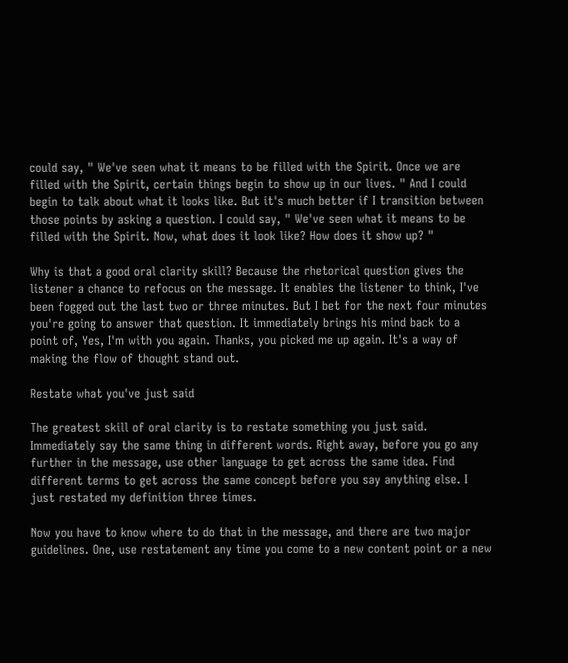could say, " We've seen what it means to be filled with the Spirit. Once we are filled with the Spirit, certain things begin to show up in our lives. " And I could begin to talk about what it looks like. But it's much better if I transition between those points by asking a question. I could say, " We've seen what it means to be filled with the Spirit. Now, what does it look like? How does it show up? "

Why is that a good oral clarity skill? Because the rhetorical question gives the listener a chance to refocus on the message. It enables the listener to think, I've been fogged out the last two or three minutes. But I bet for the next four minutes you're going to answer that question. It immediately brings his mind back to a point of, Yes, I'm with you again. Thanks, you picked me up again. It's a way of making the flow of thought stand out.

Restate what you've just said

The greatest skill of oral clarity is to restate something you just said. Immediately say the same thing in different words. Right away, before you go any further in the message, use other language to get across the same idea. Find different terms to get across the same concept before you say anything else. I just restated my definition three times.

Now you have to know where to do that in the message, and there are two major guidelines. One, use restatement any time you come to a new content point or a new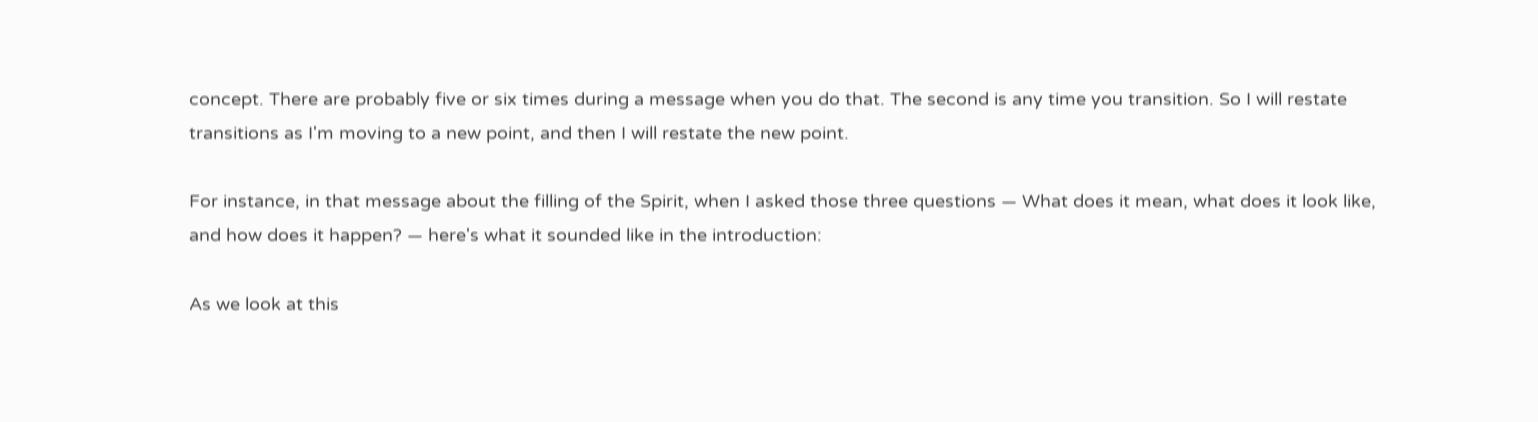concept. There are probably five or six times during a message when you do that. The second is any time you transition. So I will restate transitions as I'm moving to a new point, and then I will restate the new point.

For instance, in that message about the filling of the Spirit, when I asked those three questions — What does it mean, what does it look like, and how does it happen? — here's what it sounded like in the introduction:

As we look at this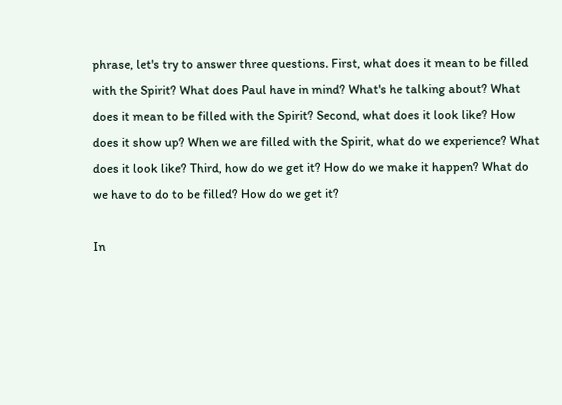phrase, let's try to answer three questions. First, what does it mean to be filled with the Spirit? What does Paul have in mind? What's he talking about? What does it mean to be filled with the Spirit? Second, what does it look like? How does it show up? When we are filled with the Spirit, what do we experience? What does it look like? Third, how do we get it? How do we make it happen? What do we have to do to be filled? How do we get it?

In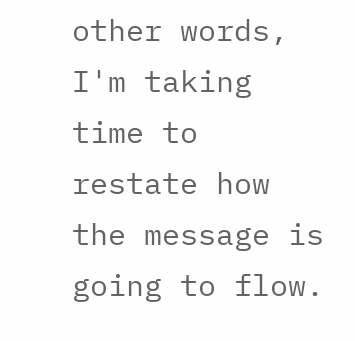other words, I'm taking time to restate how the message is going to flow.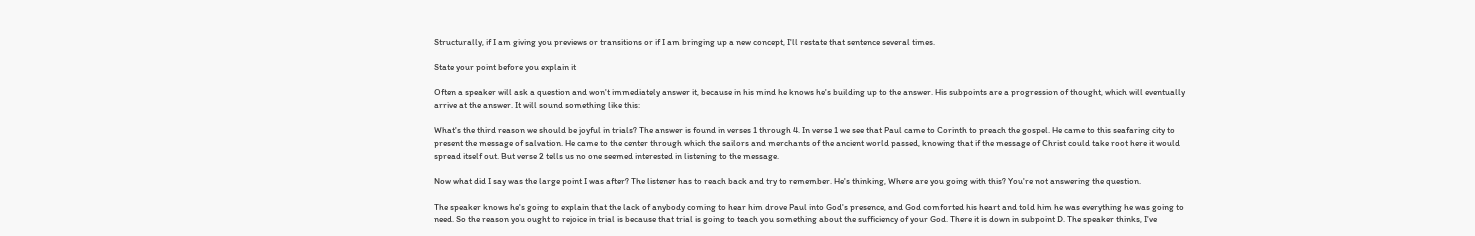Structurally, if I am giving you previews or transitions or if I am bringing up a new concept, I'll restate that sentence several times.

State your point before you explain it

Often a speaker will ask a question and won't immediately answer it, because in his mind he knows he's building up to the answer. His subpoints are a progression of thought, which will eventually arrive at the answer. It will sound something like this:

What's the third reason we should be joyful in trials? The answer is found in verses 1 through 4. In verse 1 we see that Paul came to Corinth to preach the gospel. He came to this seafaring city to present the message of salvation. He came to the center through which the sailors and merchants of the ancient world passed, knowing that if the message of Christ could take root here it would spread itself out. But verse 2 tells us no one seemed interested in listening to the message.

Now what did I say was the large point I was after? The listener has to reach back and try to remember. He's thinking, Where are you going with this? You're not answering the question.

The speaker knows he's going to explain that the lack of anybody coming to hear him drove Paul into God's presence, and God comforted his heart and told him he was everything he was going to need. So the reason you ought to rejoice in trial is because that trial is going to teach you something about the sufficiency of your God. There it is down in subpoint D. The speaker thinks, I've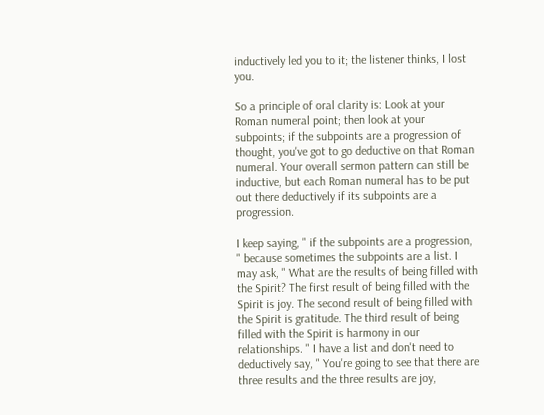inductively led you to it; the listener thinks, I lost you.

So a principle of oral clarity is: Look at your Roman numeral point; then look at your subpoints; if the subpoints are a progression of thought, you've got to go deductive on that Roman numeral. Your overall sermon pattern can still be inductive, but each Roman numeral has to be put out there deductively if its subpoints are a progression.

I keep saying, " if the subpoints are a progression, " because sometimes the subpoints are a list. I may ask, " What are the results of being filled with the Spirit? The first result of being filled with the Spirit is joy. The second result of being filled with the Spirit is gratitude. The third result of being filled with the Spirit is harmony in our relationships. " I have a list and don't need to deductively say, " You're going to see that there are three results and the three results are joy,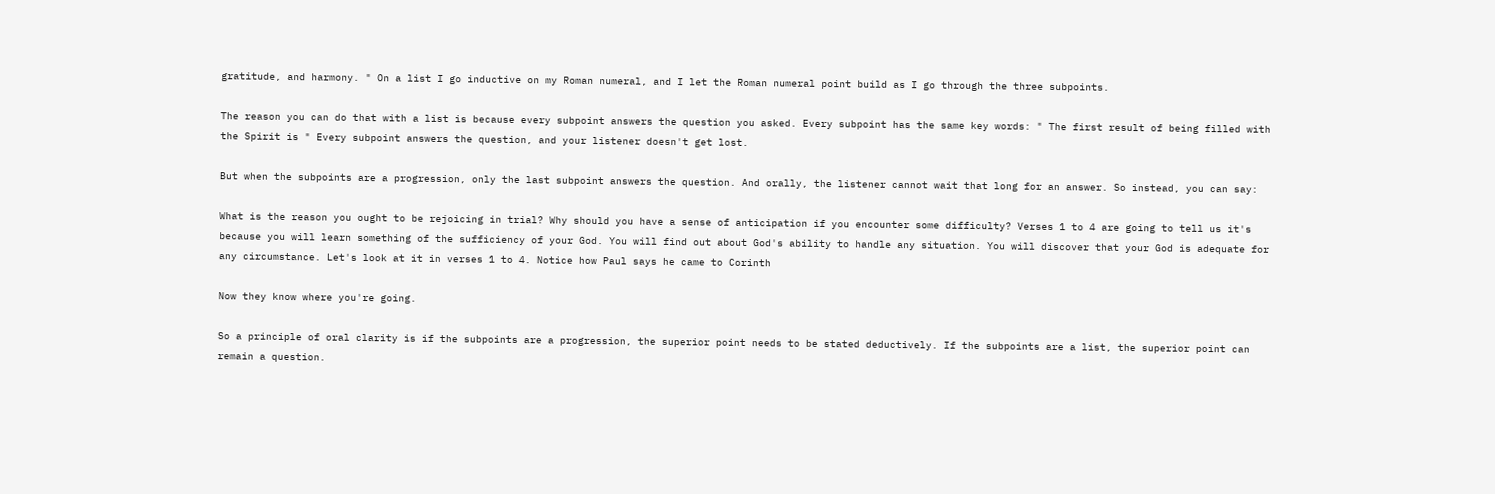gratitude, and harmony. " On a list I go inductive on my Roman numeral, and I let the Roman numeral point build as I go through the three subpoints.

The reason you can do that with a list is because every subpoint answers the question you asked. Every subpoint has the same key words: " The first result of being filled with the Spirit is " Every subpoint answers the question, and your listener doesn't get lost.

But when the subpoints are a progression, only the last subpoint answers the question. And orally, the listener cannot wait that long for an answer. So instead, you can say:

What is the reason you ought to be rejoicing in trial? Why should you have a sense of anticipation if you encounter some difficulty? Verses 1 to 4 are going to tell us it's because you will learn something of the sufficiency of your God. You will find out about God's ability to handle any situation. You will discover that your God is adequate for any circumstance. Let's look at it in verses 1 to 4. Notice how Paul says he came to Corinth

Now they know where you're going.

So a principle of oral clarity is if the subpoints are a progression, the superior point needs to be stated deductively. If the subpoints are a list, the superior point can remain a question.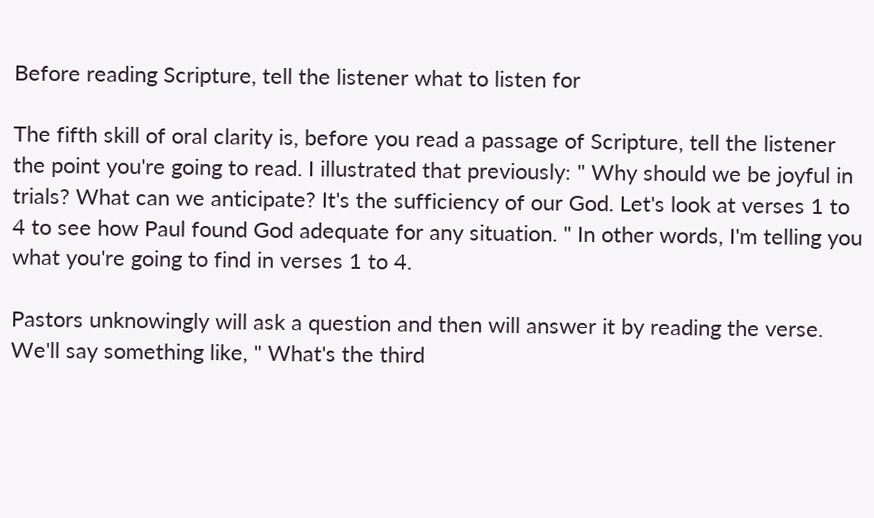Before reading Scripture, tell the listener what to listen for

The fifth skill of oral clarity is, before you read a passage of Scripture, tell the listener the point you're going to read. I illustrated that previously: " Why should we be joyful in trials? What can we anticipate? It's the sufficiency of our God. Let's look at verses 1 to 4 to see how Paul found God adequate for any situation. " In other words, I'm telling you what you're going to find in verses 1 to 4.

Pastors unknowingly will ask a question and then will answer it by reading the verse. We'll say something like, " What's the third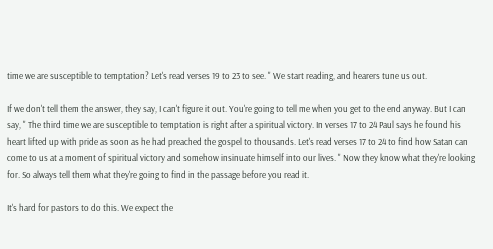time we are susceptible to temptation? Let's read verses 19 to 23 to see. " We start reading, and hearers tune us out.

If we don't tell them the answer, they say, I can't figure it out. You're going to tell me when you get to the end anyway. But I can say, " The third time we are susceptible to temptation is right after a spiritual victory. In verses 17 to 24 Paul says he found his heart lifted up with pride as soon as he had preached the gospel to thousands. Let's read verses 17 to 24 to find how Satan can come to us at a moment of spiritual victory and somehow insinuate himself into our lives. " Now they know what they're looking for. So always tell them what they're going to find in the passage before you read it.

It's hard for pastors to do this. We expect the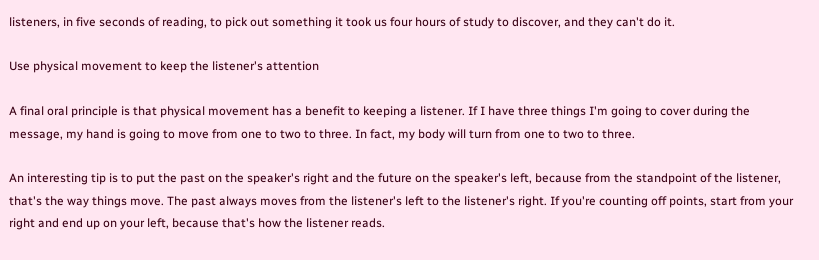listeners, in five seconds of reading, to pick out something it took us four hours of study to discover, and they can't do it.

Use physical movement to keep the listener's attention

A final oral principle is that physical movement has a benefit to keeping a listener. If I have three things I'm going to cover during the message, my hand is going to move from one to two to three. In fact, my body will turn from one to two to three.

An interesting tip is to put the past on the speaker's right and the future on the speaker's left, because from the standpoint of the listener, that's the way things move. The past always moves from the listener's left to the listener's right. If you're counting off points, start from your right and end up on your left, because that's how the listener reads.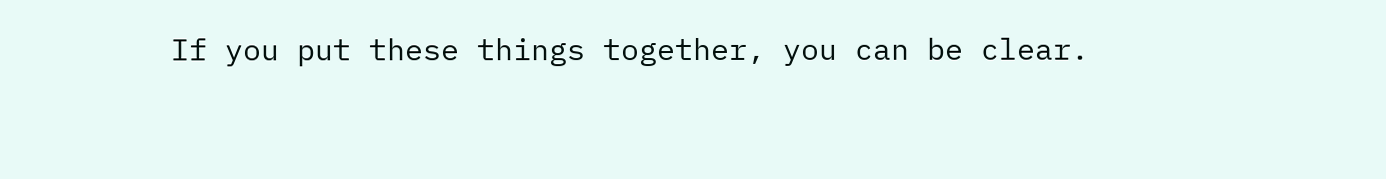If you put these things together, you can be clear.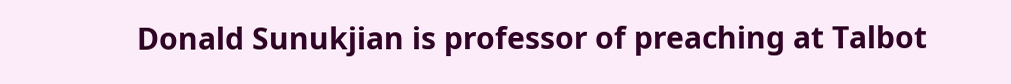Donald Sunukjian is professor of preaching at Talbot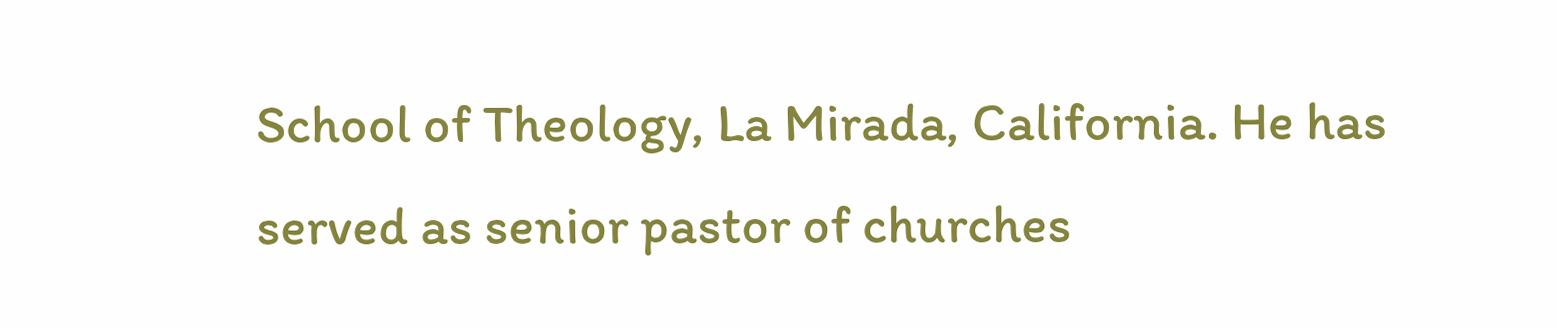School of Theology, La Mirada, California. He has served as senior pastor of churches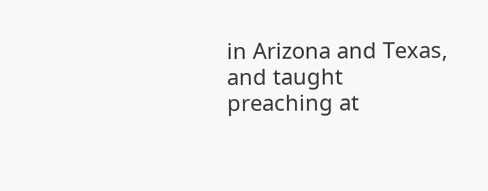in Arizona and Texas, and taught preaching at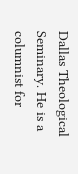Dallas Theological Seminary. He is a columnist for